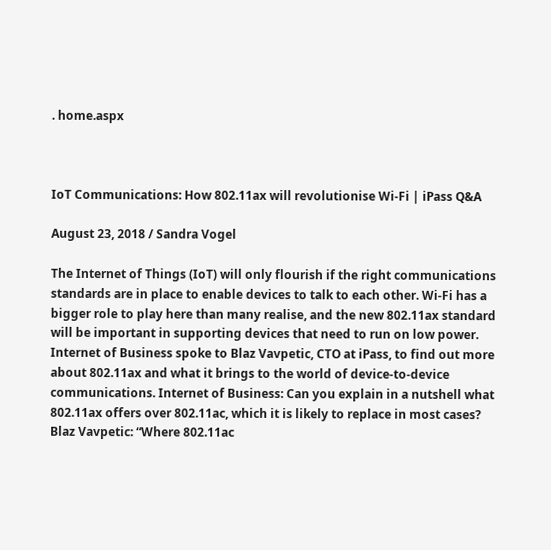. home.aspx



IoT Communications: How 802.11ax will revolutionise Wi-Fi | iPass Q&A

August 23, 2018 / Sandra Vogel

The Internet of Things (IoT) will only flourish if the right communications standards are in place to enable devices to talk to each other. Wi-Fi has a bigger role to play here than many realise, and the new 802.11ax standard will be important in supporting devices that need to run on low power. Internet of Business spoke to Blaz Vavpetic, CTO at iPass, to find out more about 802.11ax and what it brings to the world of device-to-device communications. Internet of Business: Can you explain in a nutshell what 802.11ax offers over 802.11ac, which it is likely to replace in most cases? Blaz Vavpetic: “Where 802.11ac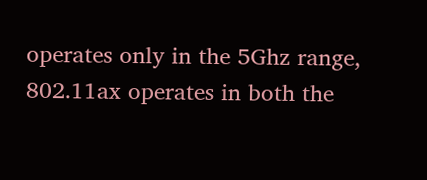operates only in the 5Ghz range, 802.11ax operates in both the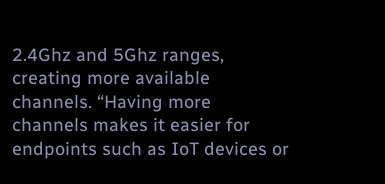2.4Ghz and 5Ghz ranges, creating more available channels. “Having more channels makes it easier for endpoints such as IoT devices or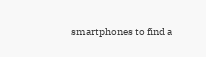smartphones to find a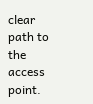clear path to the access point.